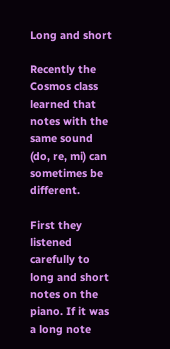Long and short

Recently the Cosmos class learned that notes with the same sound (do, re, mi) can sometimes be different.

First they listened carefully to long and short notes on the piano. If it was a long note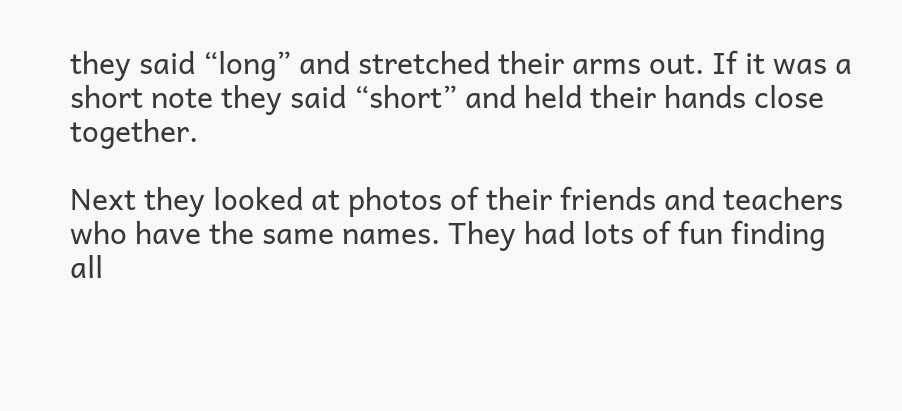they said “long” and stretched their arms out. If it was a short note they said “short” and held their hands close together.

Next they looked at photos of their friends and teachers who have the same names. They had lots of fun finding all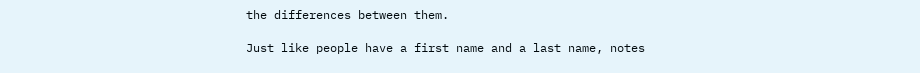the differences between them.

Just like people have a first name and a last name, notes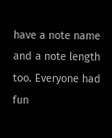have a note name and a note length too. Everyone had fun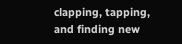clapping, tapping, and finding new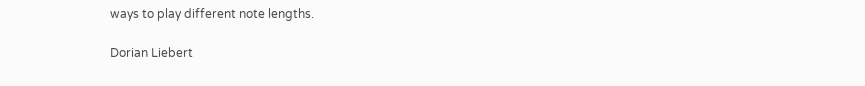ways to play different note lengths.

Dorian Liebert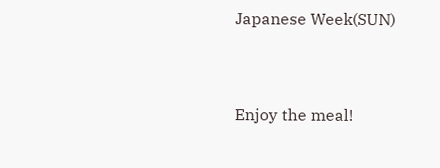Japanese Week(SUN)


Enjoy the meal!